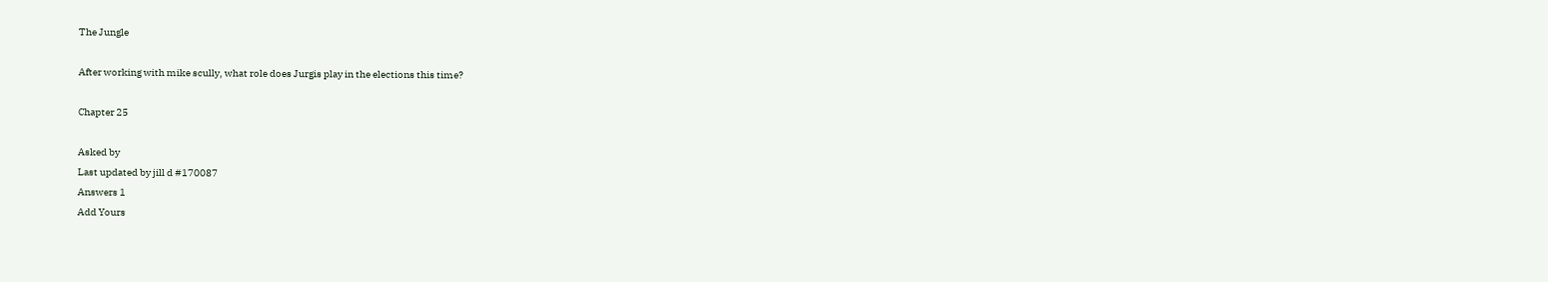The Jungle

After working with mike scully, what role does Jurgis play in the elections this time?

Chapter 25

Asked by
Last updated by jill d #170087
Answers 1
Add Yours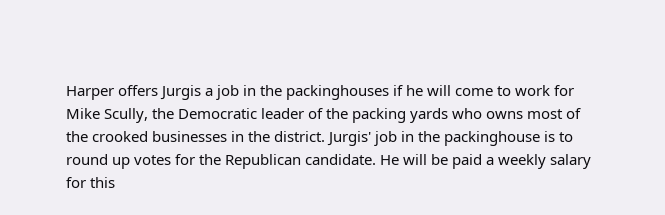Harper offers Jurgis a job in the packinghouses if he will come to work for Mike Scully, the Democratic leader of the packing yards who owns most of the crooked businesses in the district. Jurgis' job in the packinghouse is to round up votes for the Republican candidate. He will be paid a weekly salary for this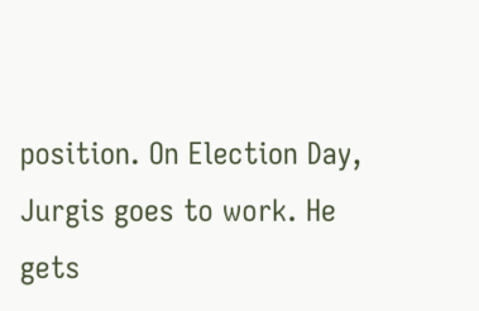position. On Election Day, Jurgis goes to work. He gets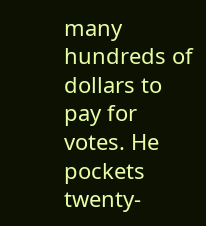many hundreds of dollars to pay for votes. He pockets twenty-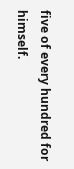five of every hundred for himself.